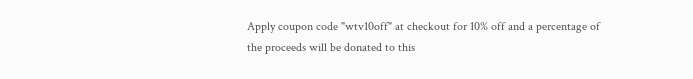Apply coupon code "wtv10off" at checkout for 10% off and a percentage of the proceeds will be donated to this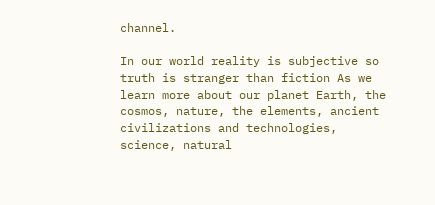channel.

In our world reality is subjective so truth is stranger than fiction As we learn more about our planet Earth, the cosmos, nature, the elements, ancient civilizations and technologies, science, natural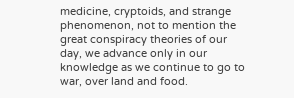medicine, cryptoids, and strange phenomenon, not to mention the great conspiracy theories of our day, we advance only in our knowledge as we continue to go to war, over land and food.